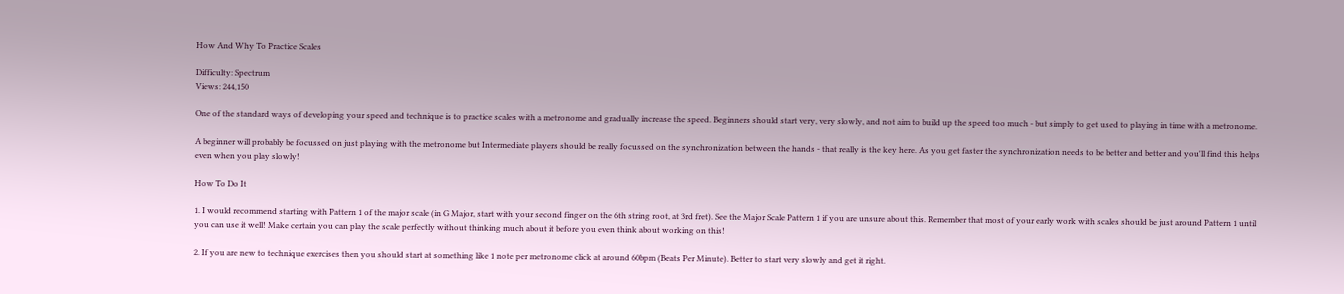How And Why To Practice Scales

Difficulty: Spectrum
Views: 244,150

One of the standard ways of developing your speed and technique is to practice scales with a metronome and gradually increase the speed. Beginners should start very, very slowly, and not aim to build up the speed too much - but simply to get used to playing in time with a metronome.

A beginner will probably be focussed on just playing with the metronome but Intermediate players should be really focussed on the synchronization between the hands - that really is the key here. As you get faster the synchronization needs to be better and better and you'll find this helps even when you play slowly!

How To Do It

1. I would recommend starting with Pattern 1 of the major scale (in G Major, start with your second finger on the 6th string root, at 3rd fret). See the Major Scale Pattern 1 if you are unsure about this. Remember that most of your early work with scales should be just around Pattern 1 until you can use it well! Make certain you can play the scale perfectly without thinking much about it before you even think about working on this!

2. If you are new to technique exercises then you should start at something like 1 note per metronome click at around 60bpm (Beats Per Minute). Better to start very slowly and get it right.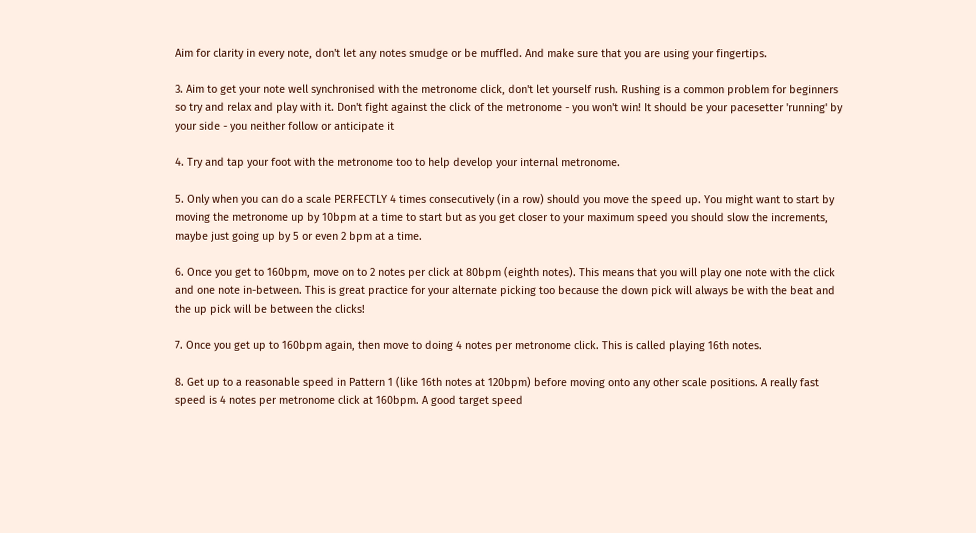Aim for clarity in every note, don't let any notes smudge or be muffled. And make sure that you are using your fingertips.

3. Aim to get your note well synchronised with the metronome click, don't let yourself rush. Rushing is a common problem for beginners so try and relax and play with it. Don't fight against the click of the metronome - you won't win! It should be your pacesetter 'running' by your side - you neither follow or anticipate it

4. Try and tap your foot with the metronome too to help develop your internal metronome.

5. Only when you can do a scale PERFECTLY 4 times consecutively (in a row) should you move the speed up. You might want to start by moving the metronome up by 10bpm at a time to start but as you get closer to your maximum speed you should slow the increments, maybe just going up by 5 or even 2 bpm at a time.

6. Once you get to 160bpm, move on to 2 notes per click at 80bpm (eighth notes). This means that you will play one note with the click and one note in-between. This is great practice for your alternate picking too because the down pick will always be with the beat and the up pick will be between the clicks!

7. Once you get up to 160bpm again, then move to doing 4 notes per metronome click. This is called playing 16th notes.

8. Get up to a reasonable speed in Pattern 1 (like 16th notes at 120bpm) before moving onto any other scale positions. A really fast speed is 4 notes per metronome click at 160bpm. A good target speed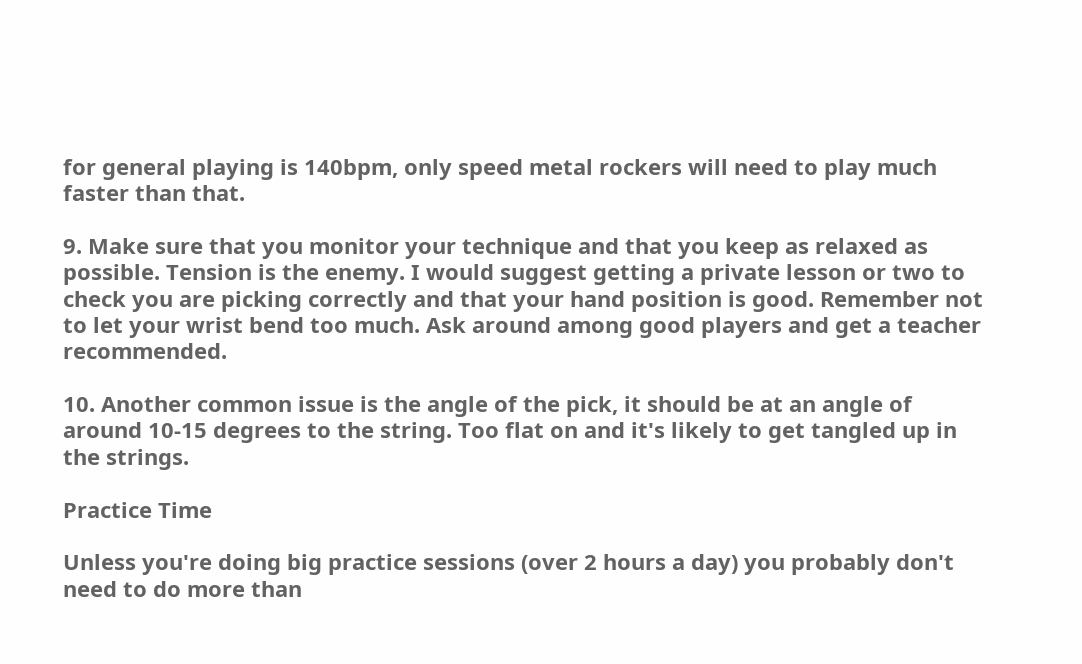for general playing is 140bpm, only speed metal rockers will need to play much faster than that.

9. Make sure that you monitor your technique and that you keep as relaxed as possible. Tension is the enemy. I would suggest getting a private lesson or two to check you are picking correctly and that your hand position is good. Remember not to let your wrist bend too much. Ask around among good players and get a teacher recommended.

10. Another common issue is the angle of the pick, it should be at an angle of around 10-15 degrees to the string. Too flat on and it's likely to get tangled up in the strings.

Practice Time

Unless you're doing big practice sessions (over 2 hours a day) you probably don't need to do more than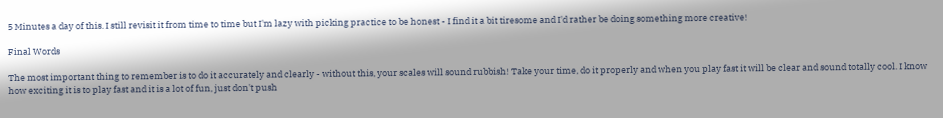5 Minutes a day of this. I still revisit it from time to time but I'm lazy with picking practice to be honest - I find it a bit tiresome and I'd rather be doing something more creative!

Final Words

The most important thing to remember is to do it accurately and clearly - without this, your scales will sound rubbish! Take your time, do it properly and when you play fast it will be clear and sound totally cool. I know how exciting it is to play fast and it is a lot of fun, just don't push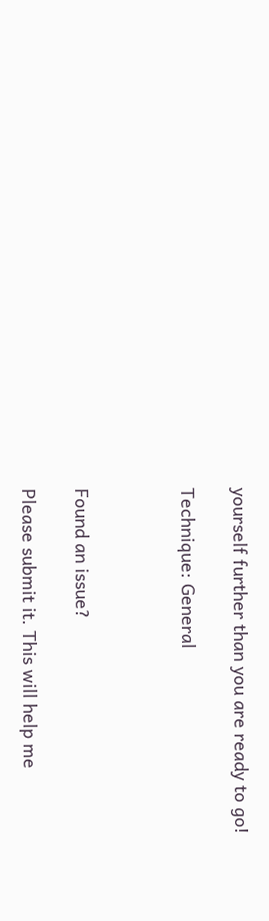yourself further than you are ready to go!

Technique: General



Found an issue?

Please submit it. This will help me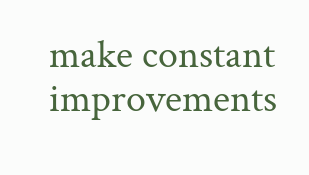make constant improvements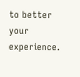to better your experience.